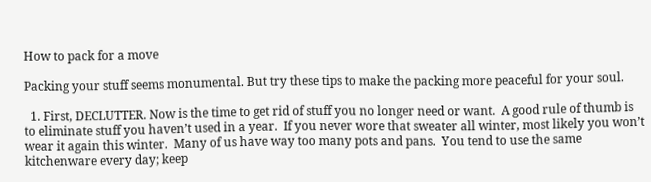How to pack for a move

Packing your stuff seems monumental. But try these tips to make the packing more peaceful for your soul.

  1. First, DECLUTTER. Now is the time to get rid of stuff you no longer need or want.  A good rule of thumb is to eliminate stuff you haven’t used in a year.  If you never wore that sweater all winter, most likely you won’t wear it again this winter.  Many of us have way too many pots and pans.  You tend to use the same kitchenware every day; keep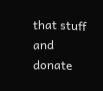that stuff and donate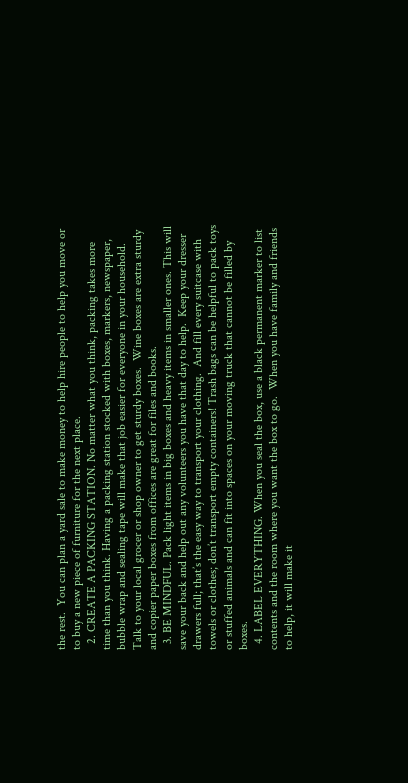the rest.  You can plan a yard sale to make money to help hire people to help you move or to buy a new piece of furniture for the next place.
  2. CREATE A PACKING STATION. No matter what you think, packing takes more time than you think. Having a packing station stocked with boxes, markers, newspaper, bubble wrap and sealing tape will make that job easier for everyone in your household.  Talk to your local grocer or shop owner to get sturdy boxes.  Wine boxes are extra sturdy and copier paper boxes from offices are great for files and books.
  3. BE MINDFUL. Pack light items in big boxes and heavy items in smaller ones. This will save your back and help out any volunteers you have that day to help.  Keep your dresser drawers full; that’s the easy way to transport your clothing.  And fill every suitcase with towels or clothes; don’t transport empty containers! Trash bags can be helpful to pack toys or stuffed animals and can fit into spaces on your moving truck that cannot be filled by boxes.
  4. LABEL EVERYTHING. When you seal the box, use a black permanent marker to list contents and the room where you want the box to go.  When you have family and friends to help, it will make it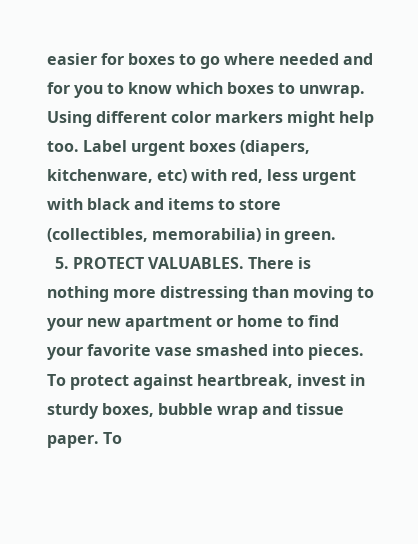easier for boxes to go where needed and for you to know which boxes to unwrap.  Using different color markers might help too. Label urgent boxes (diapers, kitchenware, etc) with red, less urgent with black and items to store (collectibles, memorabilia) in green.
  5. PROTECT VALUABLES. There is nothing more distressing than moving to your new apartment or home to find your favorite vase smashed into pieces.  To protect against heartbreak, invest in sturdy boxes, bubble wrap and tissue paper. To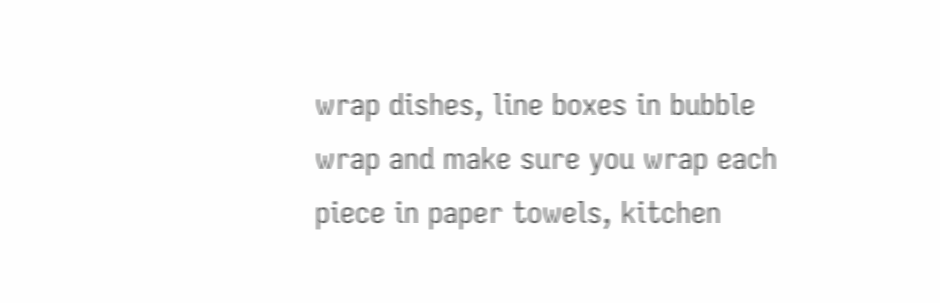wrap dishes, line boxes in bubble wrap and make sure you wrap each piece in paper towels, kitchen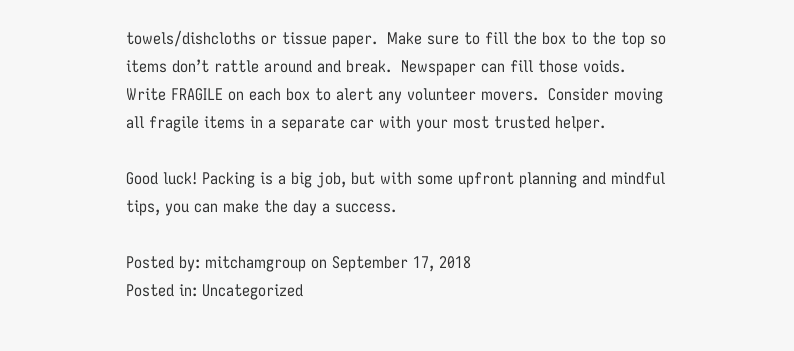towels/dishcloths or tissue paper.  Make sure to fill the box to the top so items don’t rattle around and break.  Newspaper can fill those voids.  Write FRAGILE on each box to alert any volunteer movers.  Consider moving all fragile items in a separate car with your most trusted helper.

Good luck! Packing is a big job, but with some upfront planning and mindful tips, you can make the day a success.

Posted by: mitchamgroup on September 17, 2018
Posted in: Uncategorized